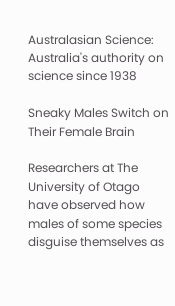Australasian Science: Australia's authority on science since 1938

Sneaky Males Switch on Their Female Brain

Researchers at The University of Otago have observed how males of some species disguise themselves as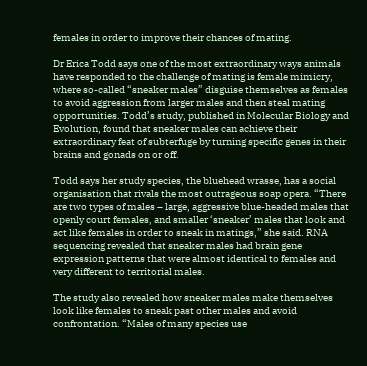females in order to improve their chances of mating.

Dr Erica Todd says one of the most extraordinary ways animals have responded to the challenge of mating is female mimicry, where so-called “sneaker males” disguise themselves as females to avoid aggression from larger males and then steal mating opportunities. Todd’s study, published in Molecular Biology and Evolution, found that sneaker males can achieve their extraordinary feat of subterfuge by turning specific genes in their brains and gonads on or off.

Todd says her study species, the bluehead wrasse, has a social organisation that rivals the most outrageous soap opera. “There are two types of males – large, aggressive blue-headed males that openly court females, and smaller ‘sneaker’ males that look and act like females in order to sneak in matings,” she said. RNA sequencing revealed that sneaker males had brain gene expression patterns that were almost identical to females and very different to territorial males.

The study also revealed how sneaker males make themselves look like females to sneak past other males and avoid confrontation. “Males of many species use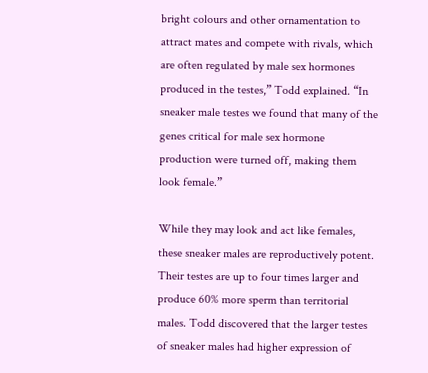bright colours and other ornamentation to attract mates and compete with rivals, which are often regulated by male sex hormones produced in the testes,” Todd explained. “In sneaker male testes we found that many of the genes critical for male sex hormone production were turned off, making them look female.”

While they may look and act like females, these sneaker males are reproductively potent. Their testes are up to four times larger and produce 60% more sperm than territorial males. Todd discovered that the larger testes of sneaker males had higher expression of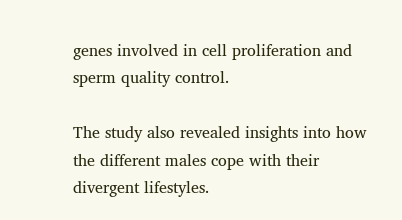genes involved in cell proliferation and sperm quality control.

The study also revealed insights into how the different males cope with their divergent lifestyles.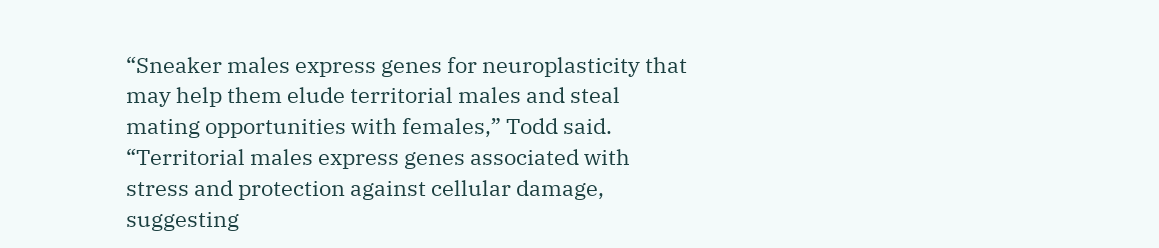“Sneaker males express genes for neuroplasticity that may help them elude territorial males and steal mating opportunities with females,” Todd said. “Territorial males express genes associated with stress and protection against cellular damage, suggesting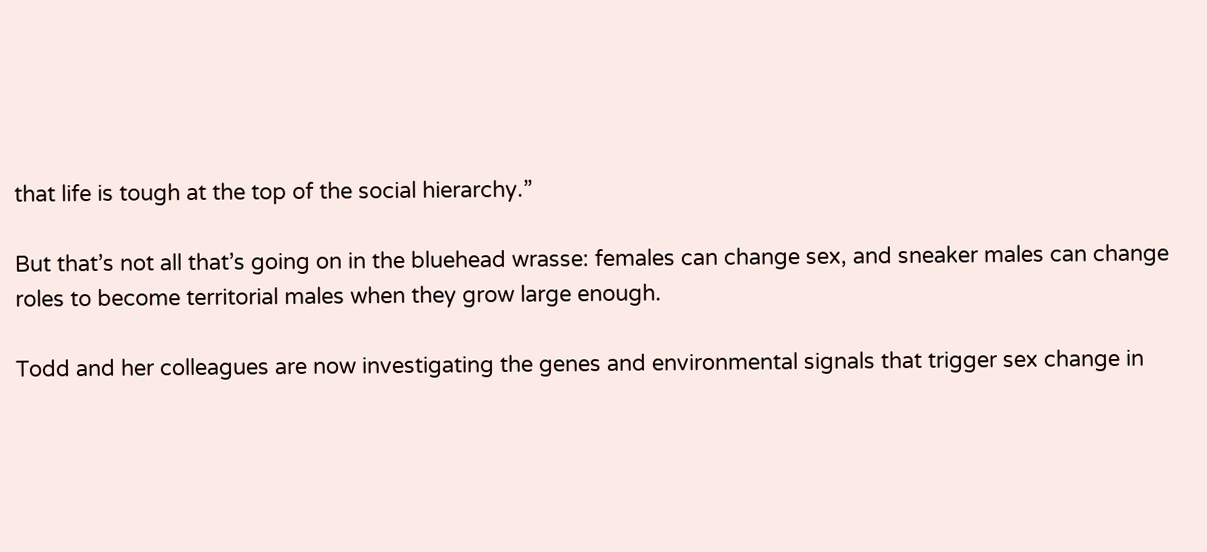that life is tough at the top of the social hierarchy.”

But that’s not all that’s going on in the bluehead wrasse: females can change sex, and sneaker males can change roles to become territorial males when they grow large enough.

Todd and her colleagues are now investigating the genes and environmental signals that trigger sex change in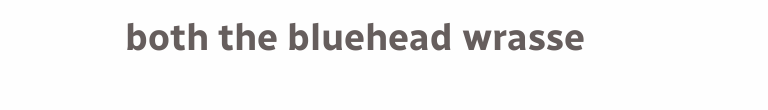both the bluehead wrasse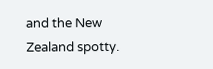and the New Zealand spotty.